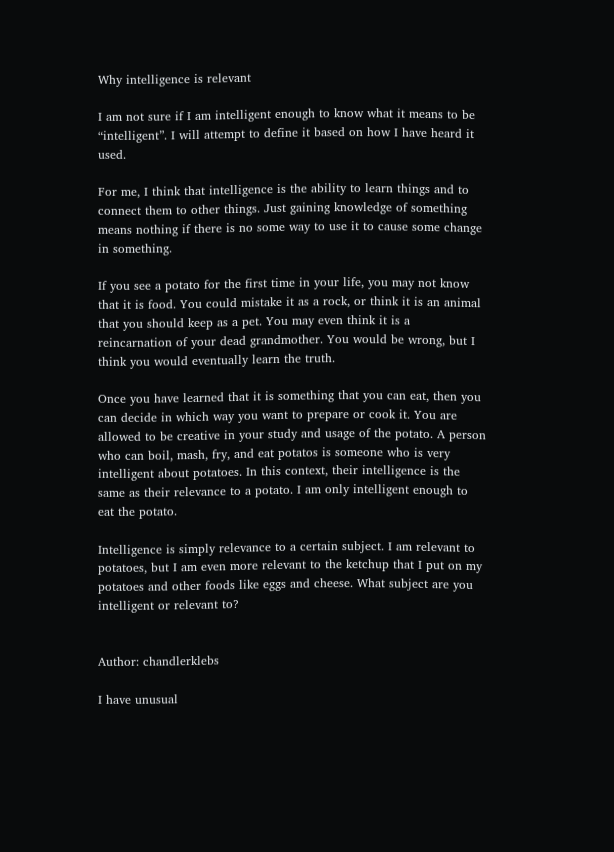Why intelligence is relevant

I am not sure if I am intelligent enough to know what it means to be “intelligent”. I will attempt to define it based on how I have heard it used.

For me, I think that intelligence is the ability to learn things and to connect them to other things. Just gaining knowledge of something means nothing if there is no some way to use it to cause some change in something.

If you see a potato for the first time in your life, you may not know that it is food. You could mistake it as a rock, or think it is an animal that you should keep as a pet. You may even think it is a reincarnation of your dead grandmother. You would be wrong, but I think you would eventually learn the truth.

Once you have learned that it is something that you can eat, then you can decide in which way you want to prepare or cook it. You are allowed to be creative in your study and usage of the potato. A person who can boil, mash, fry, and eat potatos is someone who is very intelligent about potatoes. In this context, their intelligence is the same as their relevance to a potato. I am only intelligent enough to eat the potato.

Intelligence is simply relevance to a certain subject. I am relevant to potatoes, but I am even more relevant to the ketchup that I put on my potatoes and other foods like eggs and cheese. What subject are you intelligent or relevant to?


Author: chandlerklebs

I have unusual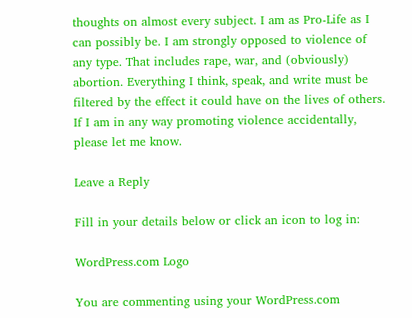thoughts on almost every subject. I am as Pro-Life as I can possibly be. I am strongly opposed to violence of any type. That includes rape, war, and (obviously) abortion. Everything I think, speak, and write must be filtered by the effect it could have on the lives of others. If I am in any way promoting violence accidentally, please let me know.

Leave a Reply

Fill in your details below or click an icon to log in:

WordPress.com Logo

You are commenting using your WordPress.com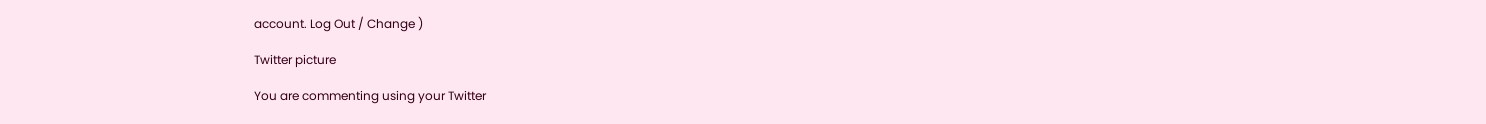account. Log Out / Change )

Twitter picture

You are commenting using your Twitter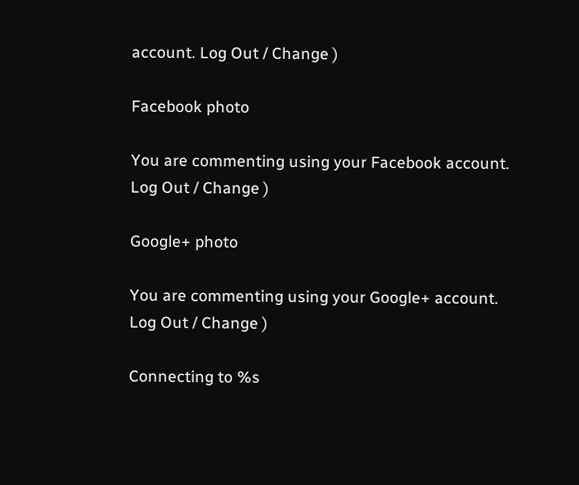account. Log Out / Change )

Facebook photo

You are commenting using your Facebook account. Log Out / Change )

Google+ photo

You are commenting using your Google+ account. Log Out / Change )

Connecting to %s